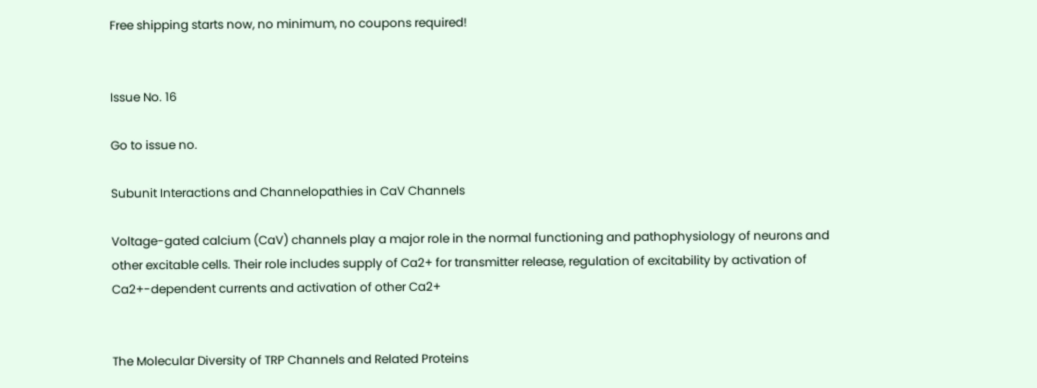Free shipping starts now, no minimum, no coupons required!


Issue No. 16

Go to issue no.

Subunit Interactions and Channelopathies in CaV Channels

Voltage-gated calcium (CaV) channels play a major role in the normal functioning and pathophysiology of neurons and other excitable cells. Their role includes supply of Ca2+ for transmitter release, regulation of excitability by activation of Ca2+-dependent currents and activation of other Ca2+


The Molecular Diversity of TRP Channels and Related Proteins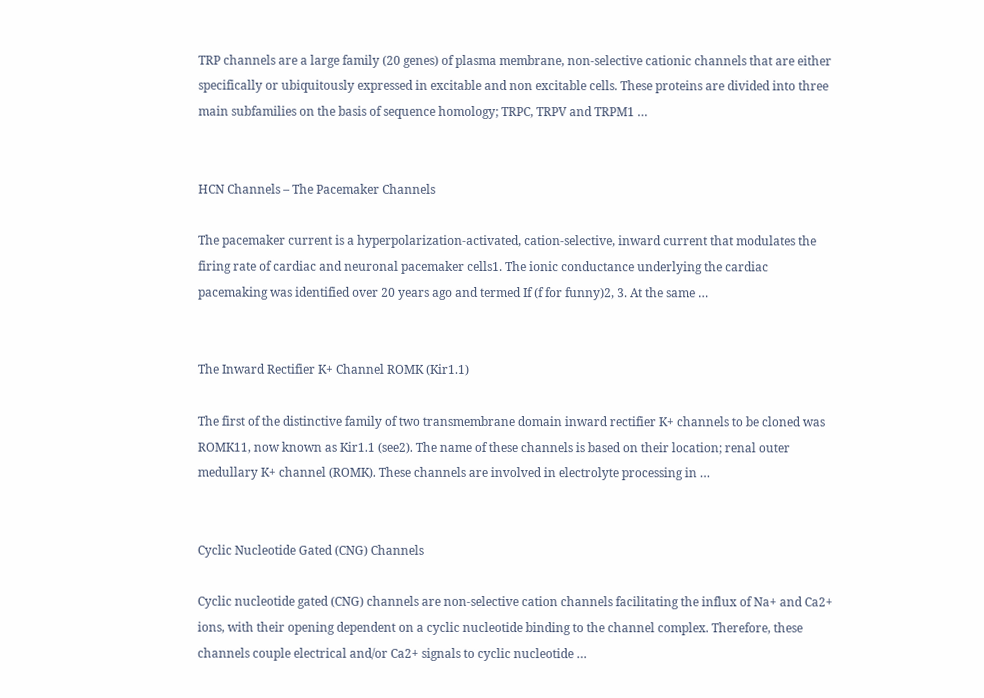TRP channels are a large family (20 genes) of plasma membrane, non-selective cationic channels that are either specifically or ubiquitously expressed in excitable and non excitable cells. These proteins are divided into three main subfamilies on the basis of sequence homology; TRPC, TRPV and TRPM1 …


HCN Channels – The Pacemaker Channels

The pacemaker current is a hyperpolarization-activated, cation-selective, inward current that modulates the firing rate of cardiac and neuronal pacemaker cells1. The ionic conductance underlying the cardiac pacemaking was identified over 20 years ago and termed If (f for funny)2, 3. At the same …


The Inward Rectifier K+ Channel ROMK (Kir1.1)

The first of the distinctive family of two transmembrane domain inward rectifier K+ channels to be cloned was ROMK11, now known as Kir1.1 (see2). The name of these channels is based on their location; renal outer medullary K+ channel (ROMK). These channels are involved in electrolyte processing in …


Cyclic Nucleotide Gated (CNG) Channels

Cyclic nucleotide gated (CNG) channels are non-selective cation channels facilitating the influx of Na+ and Ca2+ ions, with their opening dependent on a cyclic nucleotide binding to the channel complex. Therefore, these channels couple electrical and/or Ca2+ signals to cyclic nucleotide …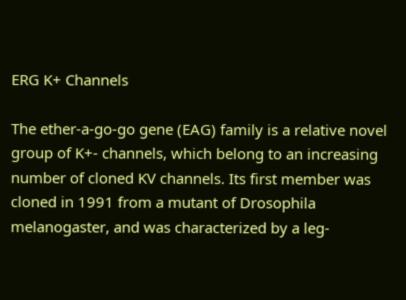ERG K+ Channels

The ether-a-go-go gene (EAG) family is a relative novel group of K+- channels, which belong to an increasing number of cloned KV channels. Its first member was cloned in 1991 from a mutant of Drosophila melanogaster, and was characterized by a leg-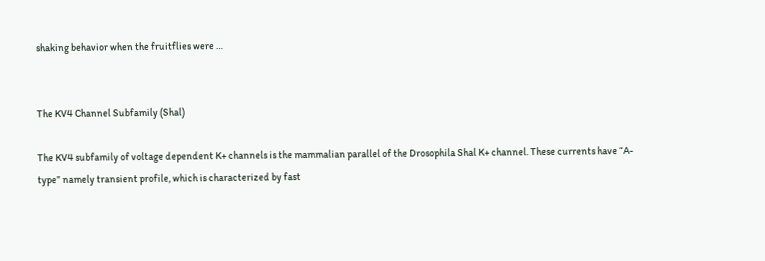shaking behavior when the fruitflies were …


The KV4 Channel Subfamily (Shal)

The KV4 subfamily of voltage dependent K+ channels is the mammalian parallel of the Drosophila Shal K+ channel. These currents have “A-type” namely transient profile, which is characterized by fast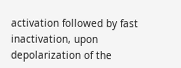activation followed by fast inactivation, upon depolarization of the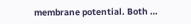membrane potential. Both …